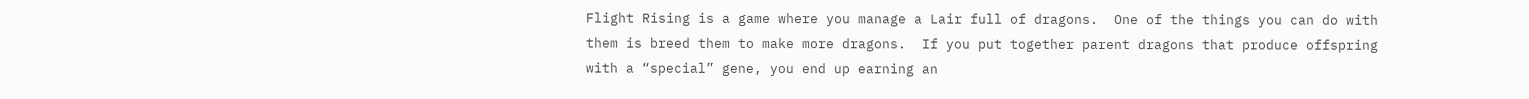Flight Rising is a game where you manage a Lair full of dragons.  One of the things you can do with them is breed them to make more dragons.  If you put together parent dragons that produce offspring with a “special” gene, you end up earning an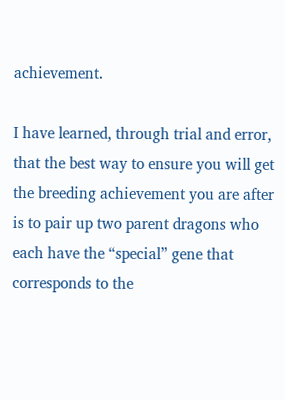achievement.

I have learned, through trial and error, that the best way to ensure you will get the breeding achievement you are after is to pair up two parent dragons who each have the “special” gene that corresponds to the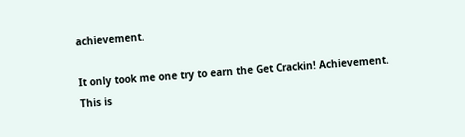achievement.

It only took me one try to earn the Get Crackin! Achievement.  This is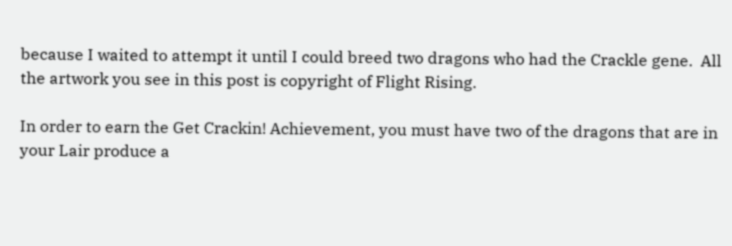because I waited to attempt it until I could breed two dragons who had the Crackle gene.  All the artwork you see in this post is copyright of Flight Rising.

In order to earn the Get Crackin! Achievement, you must have two of the dragons that are in your Lair produce a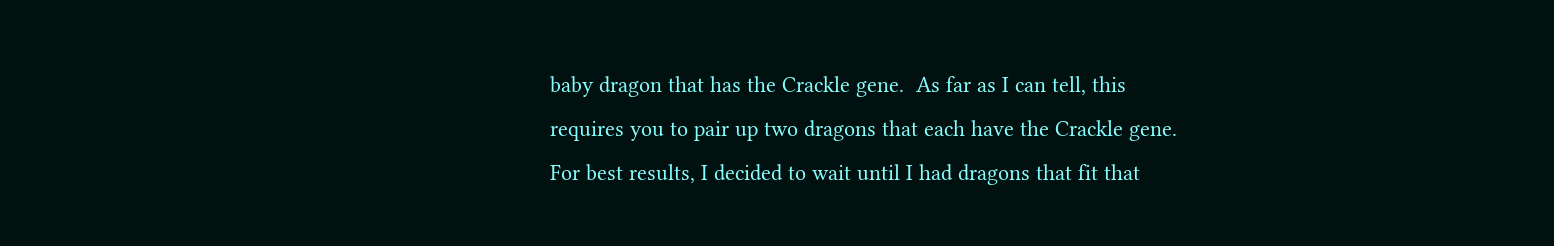baby dragon that has the Crackle gene.  As far as I can tell, this requires you to pair up two dragons that each have the Crackle gene.  For best results, I decided to wait until I had dragons that fit that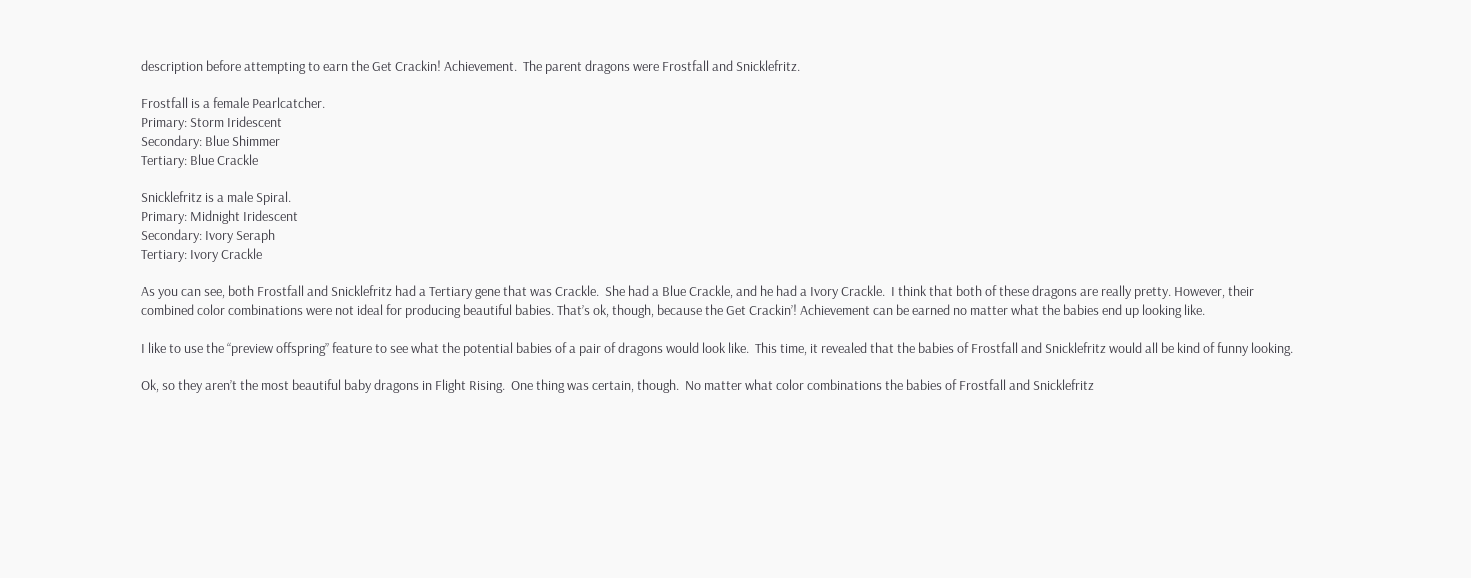description before attempting to earn the Get Crackin! Achievement.  The parent dragons were Frostfall and Snicklefritz.

Frostfall is a female Pearlcatcher.
Primary: Storm Iridescent
Secondary: Blue Shimmer
Tertiary: Blue Crackle

Snicklefritz is a male Spiral.
Primary: Midnight Iridescent
Secondary: Ivory Seraph
Tertiary: Ivory Crackle

As you can see, both Frostfall and Snicklefritz had a Tertiary gene that was Crackle.  She had a Blue Crackle, and he had a Ivory Crackle.  I think that both of these dragons are really pretty. However, their combined color combinations were not ideal for producing beautiful babies. That’s ok, though, because the Get Crackin’! Achievement can be earned no matter what the babies end up looking like.

I like to use the “preview offspring” feature to see what the potential babies of a pair of dragons would look like.  This time, it revealed that the babies of Frostfall and Snicklefritz would all be kind of funny looking.

Ok, so they aren’t the most beautiful baby dragons in Flight Rising.  One thing was certain, though.  No matter what color combinations the babies of Frostfall and Snicklefritz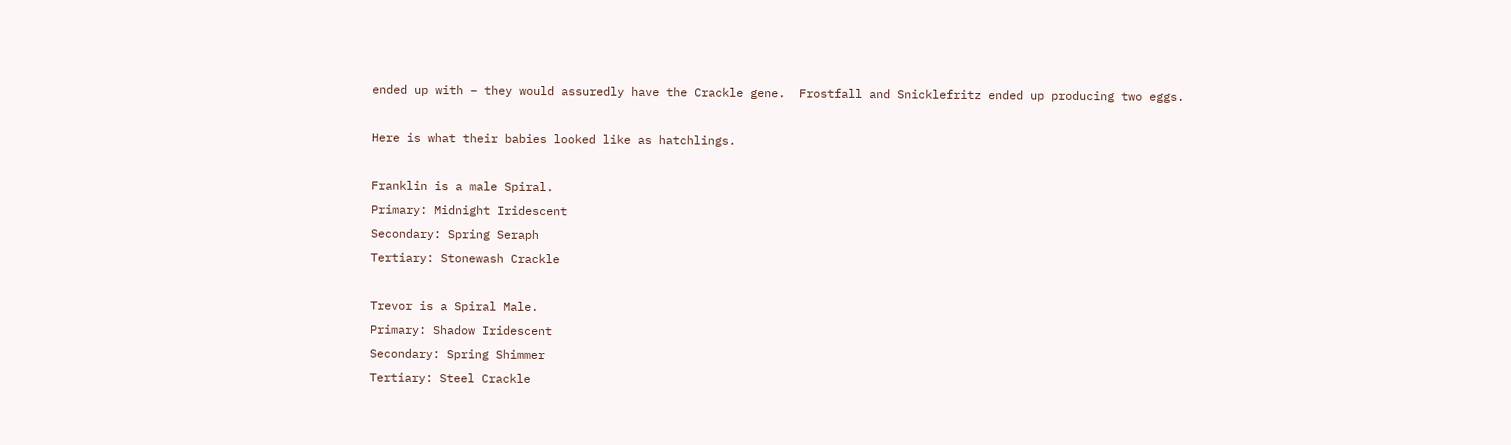ended up with – they would assuredly have the Crackle gene.  Frostfall and Snicklefritz ended up producing two eggs.

Here is what their babies looked like as hatchlings.

Franklin is a male Spiral.
Primary: Midnight Iridescent
Secondary: Spring Seraph
Tertiary: Stonewash Crackle

Trevor is a Spiral Male.
Primary: Shadow Iridescent
Secondary: Spring Shimmer
Tertiary: Steel Crackle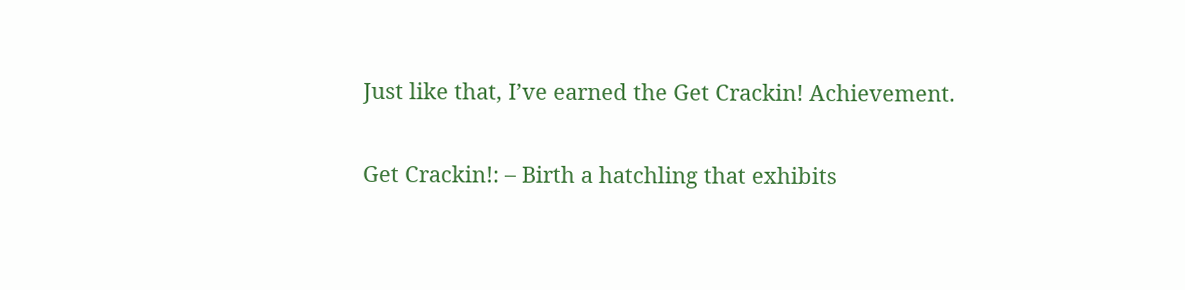Just like that, I’ve earned the Get Crackin! Achievement.

Get Crackin!: – Birth a hatchling that exhibits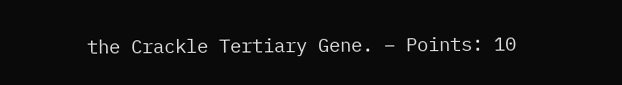the Crackle Tertiary Gene. – Points: 10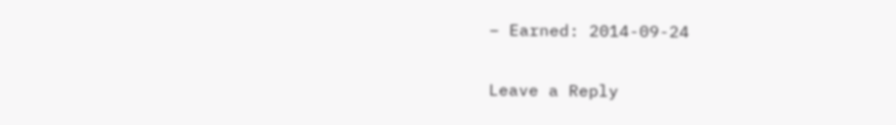– Earned: 2014-09-24

Leave a Reply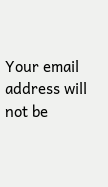Your email address will not be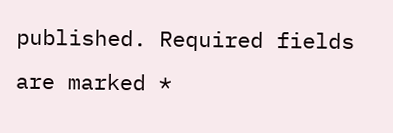published. Required fields are marked *